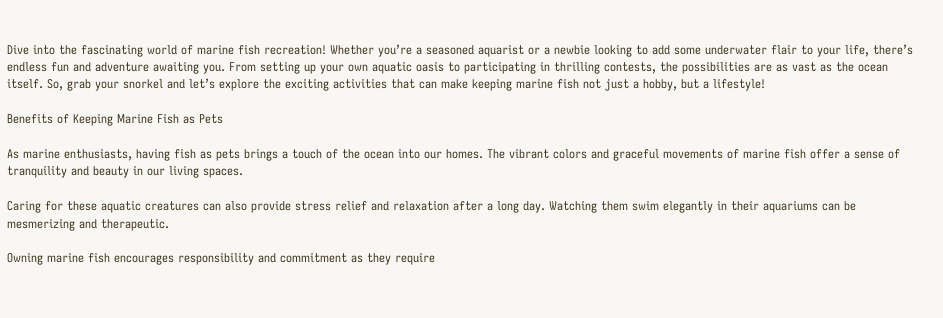Dive into the fascinating world of marine fish recreation! Whether you’re a seasoned aquarist or a newbie looking to add some underwater flair to your life, there’s endless fun and adventure awaiting you. From setting up your own aquatic oasis to participating in thrilling contests, the possibilities are as vast as the ocean itself. So, grab your snorkel and let’s explore the exciting activities that can make keeping marine fish not just a hobby, but a lifestyle!

Benefits of Keeping Marine Fish as Pets

As marine enthusiasts, having fish as pets brings a touch of the ocean into our homes. The vibrant colors and graceful movements of marine fish offer a sense of tranquility and beauty in our living spaces.

Caring for these aquatic creatures can also provide stress relief and relaxation after a long day. Watching them swim elegantly in their aquariums can be mesmerizing and therapeutic.

Owning marine fish encourages responsibility and commitment as they require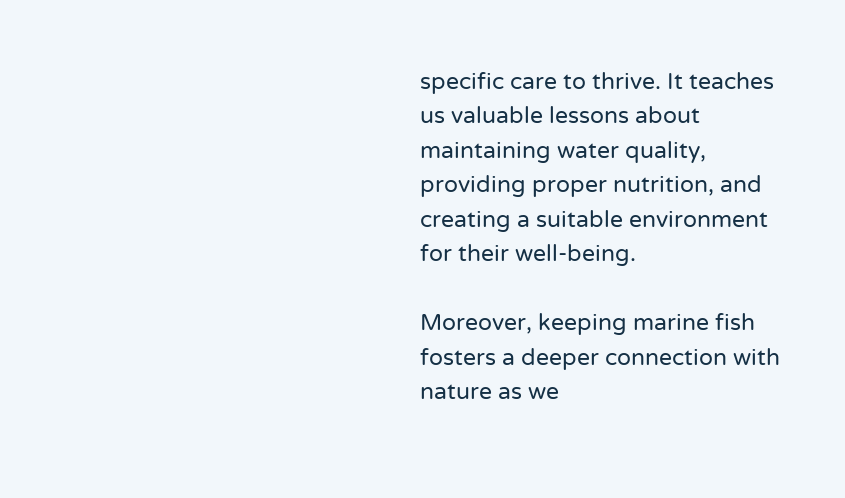specific care to thrive. It teaches us valuable lessons about maintaining water quality, providing proper nutrition, and creating a suitable environment for their well-being.

Moreover, keeping marine fish fosters a deeper connection with nature as we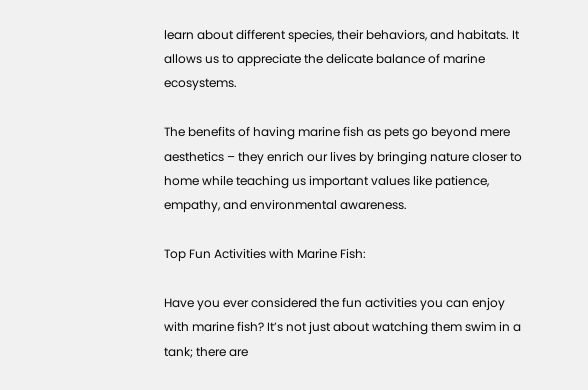learn about different species, their behaviors, and habitats. It allows us to appreciate the delicate balance of marine ecosystems.

The benefits of having marine fish as pets go beyond mere aesthetics – they enrich our lives by bringing nature closer to home while teaching us important values like patience, empathy, and environmental awareness.

Top Fun Activities with Marine Fish:

Have you ever considered the fun activities you can enjoy with marine fish? It’s not just about watching them swim in a tank; there are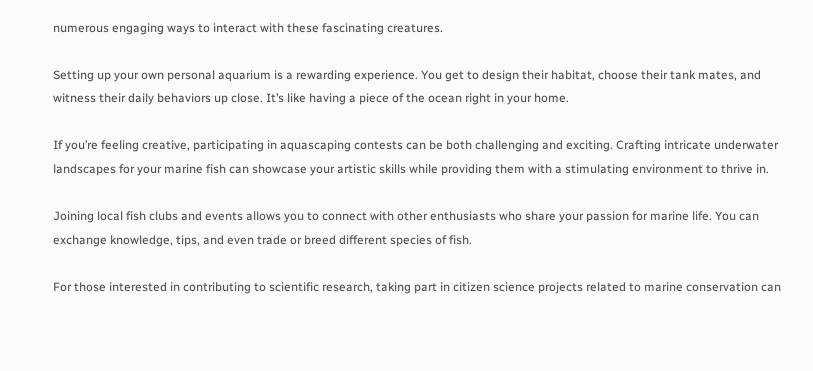numerous engaging ways to interact with these fascinating creatures.

Setting up your own personal aquarium is a rewarding experience. You get to design their habitat, choose their tank mates, and witness their daily behaviors up close. It’s like having a piece of the ocean right in your home.

If you’re feeling creative, participating in aquascaping contests can be both challenging and exciting. Crafting intricate underwater landscapes for your marine fish can showcase your artistic skills while providing them with a stimulating environment to thrive in.

Joining local fish clubs and events allows you to connect with other enthusiasts who share your passion for marine life. You can exchange knowledge, tips, and even trade or breed different species of fish.

For those interested in contributing to scientific research, taking part in citizen science projects related to marine conservation can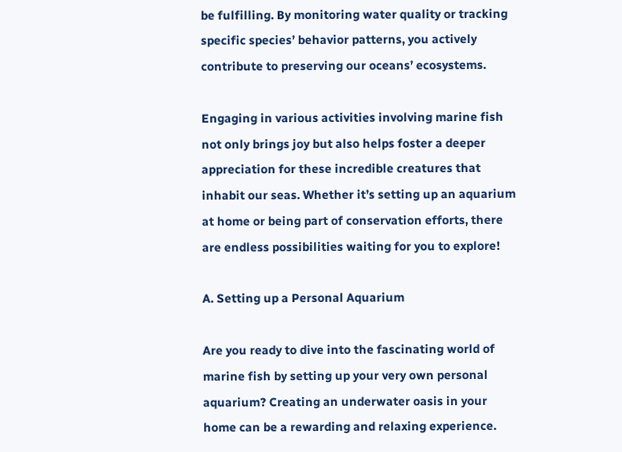be fulfilling. By monitoring water quality or tracking specific species’ behavior patterns, you actively contribute to preserving our oceans’ ecosystems.

Engaging in various activities involving marine fish not only brings joy but also helps foster a deeper appreciation for these incredible creatures that inhabit our seas. Whether it’s setting up an aquarium at home or being part of conservation efforts, there are endless possibilities waiting for you to explore!

A. Setting up a Personal Aquarium

Are you ready to dive into the fascinating world of marine fish by setting up your very own personal aquarium? Creating an underwater oasis in your home can be a rewarding and relaxing experience.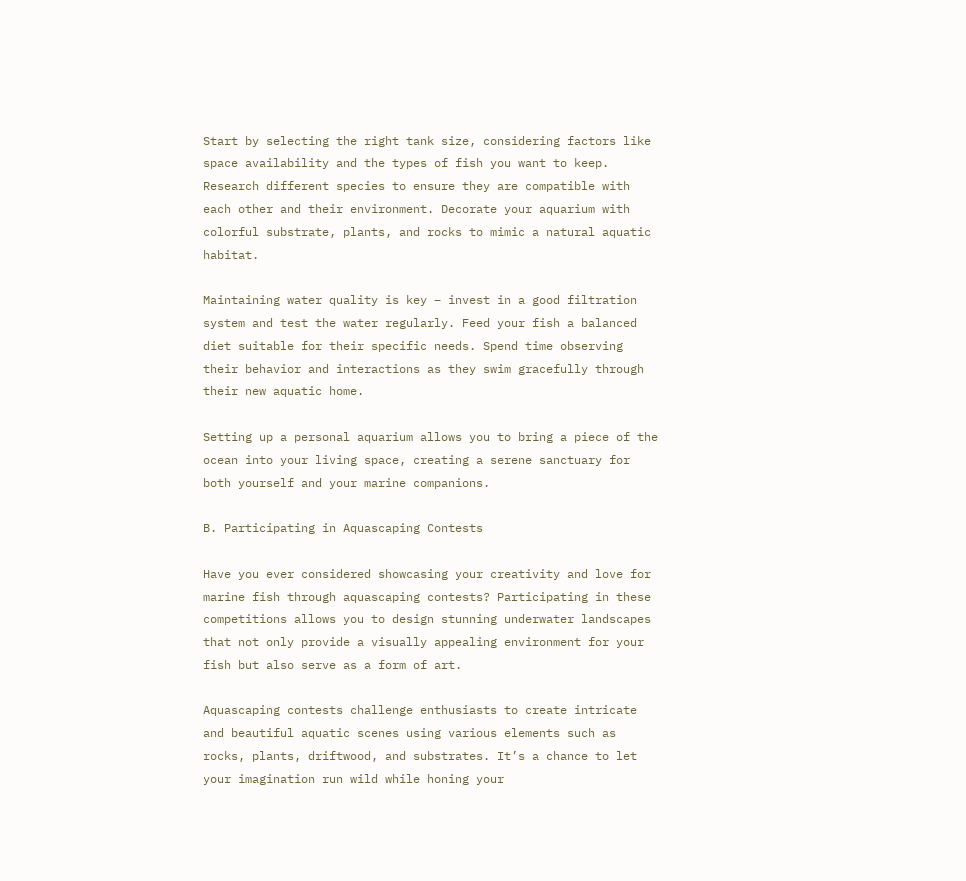Start by selecting the right tank size, considering factors like space availability and the types of fish you want to keep. Research different species to ensure they are compatible with each other and their environment. Decorate your aquarium with colorful substrate, plants, and rocks to mimic a natural aquatic habitat.

Maintaining water quality is key – invest in a good filtration system and test the water regularly. Feed your fish a balanced diet suitable for their specific needs. Spend time observing their behavior and interactions as they swim gracefully through their new aquatic home.

Setting up a personal aquarium allows you to bring a piece of the ocean into your living space, creating a serene sanctuary for both yourself and your marine companions.

B. Participating in Aquascaping Contests

Have you ever considered showcasing your creativity and love for marine fish through aquascaping contests? Participating in these competitions allows you to design stunning underwater landscapes that not only provide a visually appealing environment for your fish but also serve as a form of art.

Aquascaping contests challenge enthusiasts to create intricate and beautiful aquatic scenes using various elements such as rocks, plants, driftwood, and substrates. It’s a chance to let your imagination run wild while honing your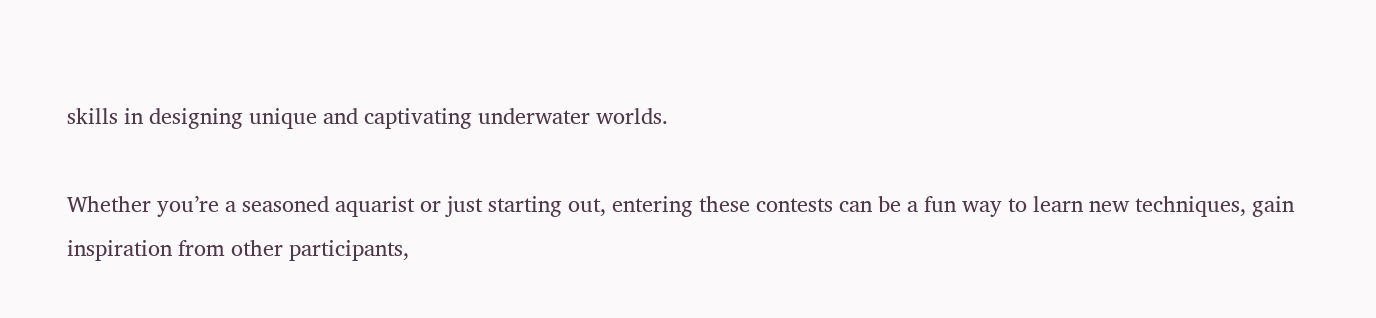skills in designing unique and captivating underwater worlds.

Whether you’re a seasoned aquarist or just starting out, entering these contests can be a fun way to learn new techniques, gain inspiration from other participants,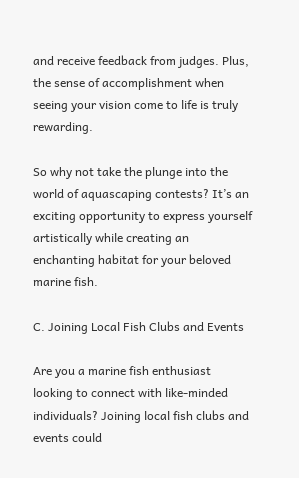and receive feedback from judges. Plus, the sense of accomplishment when seeing your vision come to life is truly rewarding.

So why not take the plunge into the world of aquascaping contests? It’s an exciting opportunity to express yourself artistically while creating an enchanting habitat for your beloved marine fish.

C. Joining Local Fish Clubs and Events

Are you a marine fish enthusiast looking to connect with like-minded individuals? Joining local fish clubs and events could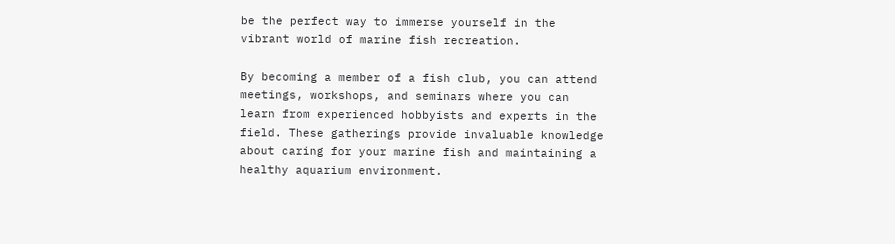be the perfect way to immerse yourself in the vibrant world of marine fish recreation.

By becoming a member of a fish club, you can attend meetings, workshops, and seminars where you can learn from experienced hobbyists and experts in the field. These gatherings provide invaluable knowledge about caring for your marine fish and maintaining a healthy aquarium environment.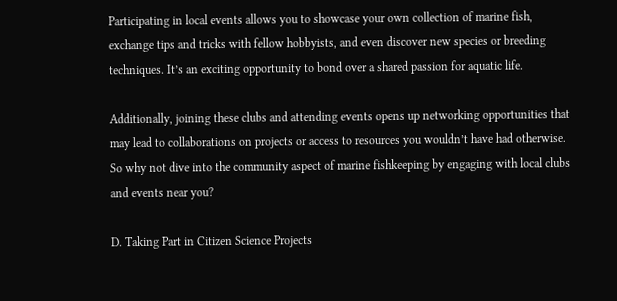Participating in local events allows you to showcase your own collection of marine fish, exchange tips and tricks with fellow hobbyists, and even discover new species or breeding techniques. It’s an exciting opportunity to bond over a shared passion for aquatic life.

Additionally, joining these clubs and attending events opens up networking opportunities that may lead to collaborations on projects or access to resources you wouldn’t have had otherwise. So why not dive into the community aspect of marine fishkeeping by engaging with local clubs and events near you?

D. Taking Part in Citizen Science Projects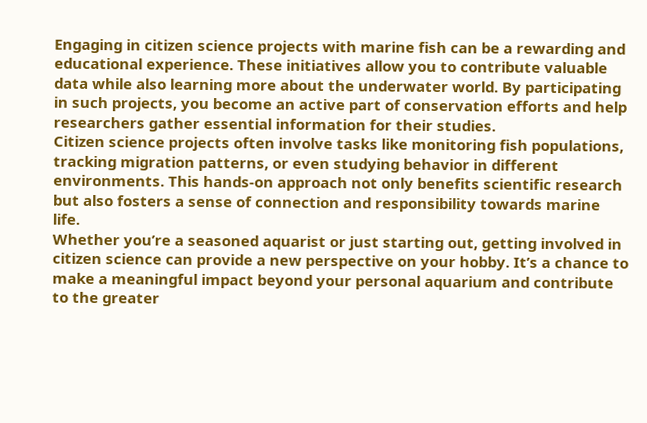Engaging in citizen science projects with marine fish can be a rewarding and educational experience. These initiatives allow you to contribute valuable data while also learning more about the underwater world. By participating in such projects, you become an active part of conservation efforts and help researchers gather essential information for their studies.
Citizen science projects often involve tasks like monitoring fish populations, tracking migration patterns, or even studying behavior in different environments. This hands-on approach not only benefits scientific research but also fosters a sense of connection and responsibility towards marine life.
Whether you’re a seasoned aquarist or just starting out, getting involved in citizen science can provide a new perspective on your hobby. It’s a chance to make a meaningful impact beyond your personal aquarium and contribute to the greater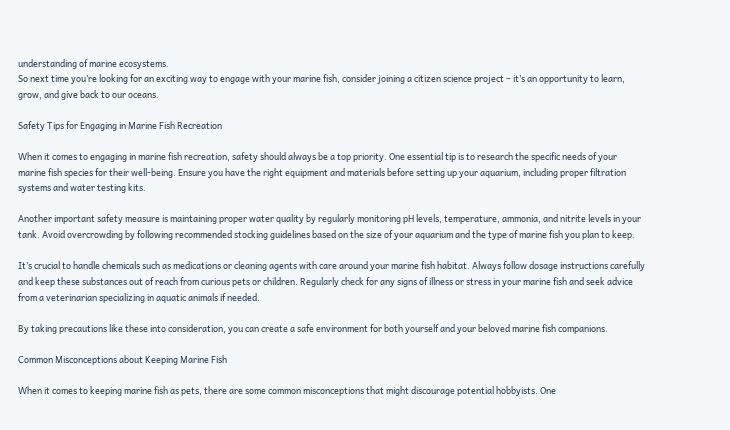understanding of marine ecosystems.
So next time you’re looking for an exciting way to engage with your marine fish, consider joining a citizen science project – it’s an opportunity to learn, grow, and give back to our oceans.

Safety Tips for Engaging in Marine Fish Recreation

When it comes to engaging in marine fish recreation, safety should always be a top priority. One essential tip is to research the specific needs of your marine fish species for their well-being. Ensure you have the right equipment and materials before setting up your aquarium, including proper filtration systems and water testing kits.

Another important safety measure is maintaining proper water quality by regularly monitoring pH levels, temperature, ammonia, and nitrite levels in your tank. Avoid overcrowding by following recommended stocking guidelines based on the size of your aquarium and the type of marine fish you plan to keep.

It’s crucial to handle chemicals such as medications or cleaning agents with care around your marine fish habitat. Always follow dosage instructions carefully and keep these substances out of reach from curious pets or children. Regularly check for any signs of illness or stress in your marine fish and seek advice from a veterinarian specializing in aquatic animals if needed.

By taking precautions like these into consideration, you can create a safe environment for both yourself and your beloved marine fish companions.

Common Misconceptions about Keeping Marine Fish

When it comes to keeping marine fish as pets, there are some common misconceptions that might discourage potential hobbyists. One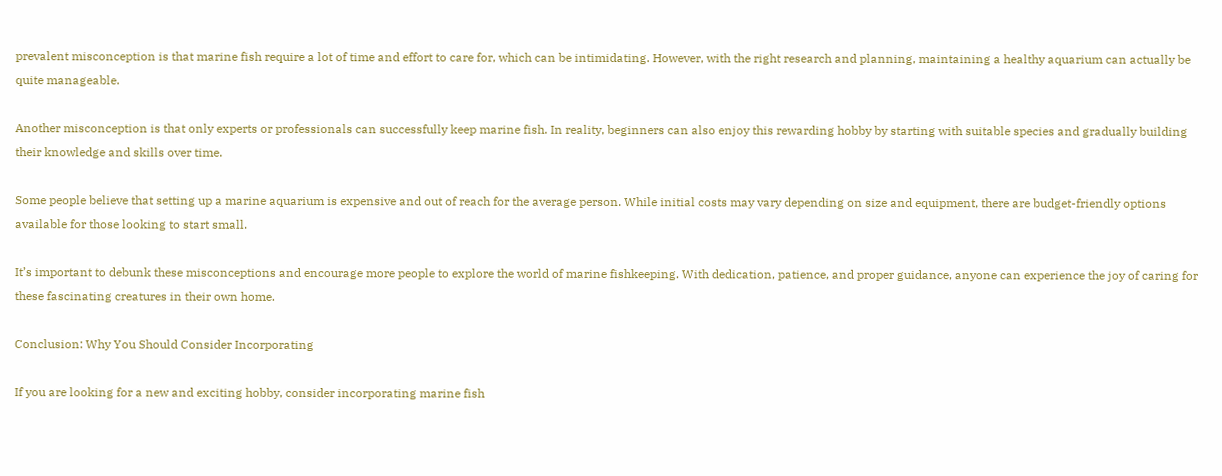prevalent misconception is that marine fish require a lot of time and effort to care for, which can be intimidating. However, with the right research and planning, maintaining a healthy aquarium can actually be quite manageable.

Another misconception is that only experts or professionals can successfully keep marine fish. In reality, beginners can also enjoy this rewarding hobby by starting with suitable species and gradually building their knowledge and skills over time.

Some people believe that setting up a marine aquarium is expensive and out of reach for the average person. While initial costs may vary depending on size and equipment, there are budget-friendly options available for those looking to start small.

It’s important to debunk these misconceptions and encourage more people to explore the world of marine fishkeeping. With dedication, patience, and proper guidance, anyone can experience the joy of caring for these fascinating creatures in their own home.

Conclusion: Why You Should Consider Incorporating

If you are looking for a new and exciting hobby, consider incorporating marine fish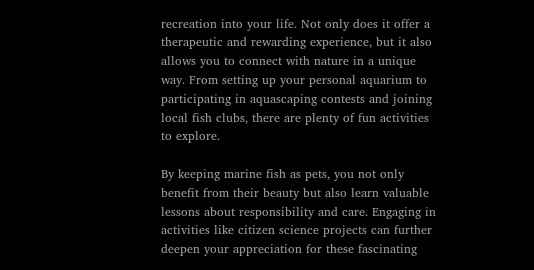recreation into your life. Not only does it offer a therapeutic and rewarding experience, but it also allows you to connect with nature in a unique way. From setting up your personal aquarium to participating in aquascaping contests and joining local fish clubs, there are plenty of fun activities to explore.

By keeping marine fish as pets, you not only benefit from their beauty but also learn valuable lessons about responsibility and care. Engaging in activities like citizen science projects can further deepen your appreciation for these fascinating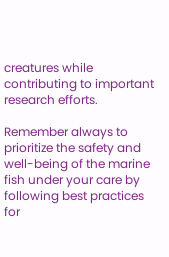creatures while contributing to important research efforts.

Remember always to prioritize the safety and well-being of the marine fish under your care by following best practices for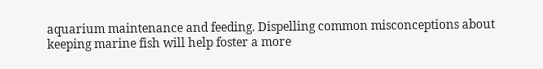aquarium maintenance and feeding. Dispelling common misconceptions about keeping marine fish will help foster a more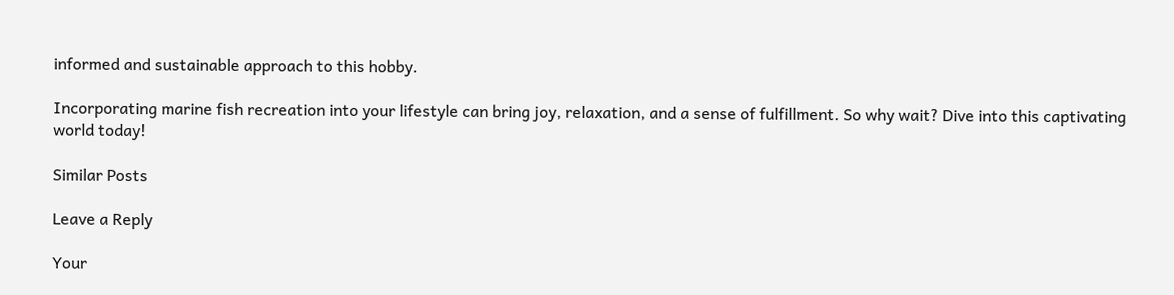informed and sustainable approach to this hobby.

Incorporating marine fish recreation into your lifestyle can bring joy, relaxation, and a sense of fulfillment. So why wait? Dive into this captivating world today!

Similar Posts

Leave a Reply

Your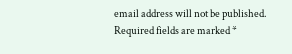email address will not be published. Required fields are marked *